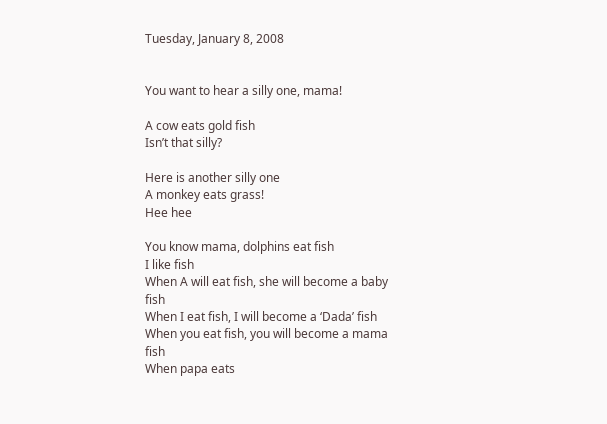Tuesday, January 8, 2008


You want to hear a silly one, mama!

A cow eats gold fish
Isn’t that silly?

Here is another silly one
A monkey eats grass!
Hee hee

You know mama, dolphins eat fish
I like fish
When A will eat fish, she will become a baby fish
When I eat fish, I will become a ‘Dada’ fish
When you eat fish, you will become a mama fish
When papa eats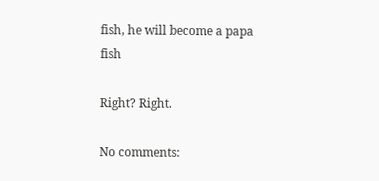fish, he will become a papa fish

Right? Right.

No comments: